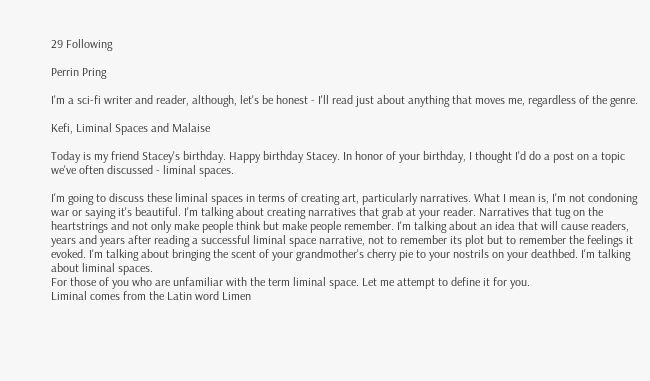29 Following

Perrin Pring

I'm a sci-fi writer and reader, although, let's be honest - I'll read just about anything that moves me, regardless of the genre.

Kefi, Liminal Spaces and Malaise

Today is my friend Stacey's birthday. Happy birthday Stacey. In honor of your birthday, I thought I'd do a post on a topic we've often discussed - liminal spaces.

I'm going to discuss these liminal spaces in terms of creating art, particularly narratives. What I mean is, I'm not condoning war or saying it's beautiful. I'm talking about creating narratives that grab at your reader. Narratives that tug on the heartstrings and not only make people think but make people remember. I'm talking about an idea that will cause readers, years and years after reading a successful liminal space narrative, not to remember its plot but to remember the feelings it evoked. I'm talking about bringing the scent of your grandmother's cherry pie to your nostrils on your deathbed. I'm talking about liminal spaces.
For those of you who are unfamiliar with the term liminal space. Let me attempt to define it for you.
Liminal comes from the Latin word Limen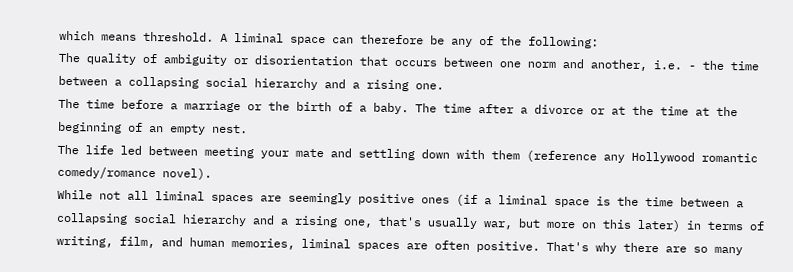which means threshold. A liminal space can therefore be any of the following:
The quality of ambiguity or disorientation that occurs between one norm and another, i.e. - the time between a collapsing social hierarchy and a rising one.
The time before a marriage or the birth of a baby. The time after a divorce or at the time at the beginning of an empty nest.
The life led between meeting your mate and settling down with them (reference any Hollywood romantic comedy/romance novel).
While not all liminal spaces are seemingly positive ones (if a liminal space is the time between a collapsing social hierarchy and a rising one, that's usually war, but more on this later) in terms of writing, film, and human memories, liminal spaces are often positive. That's why there are so many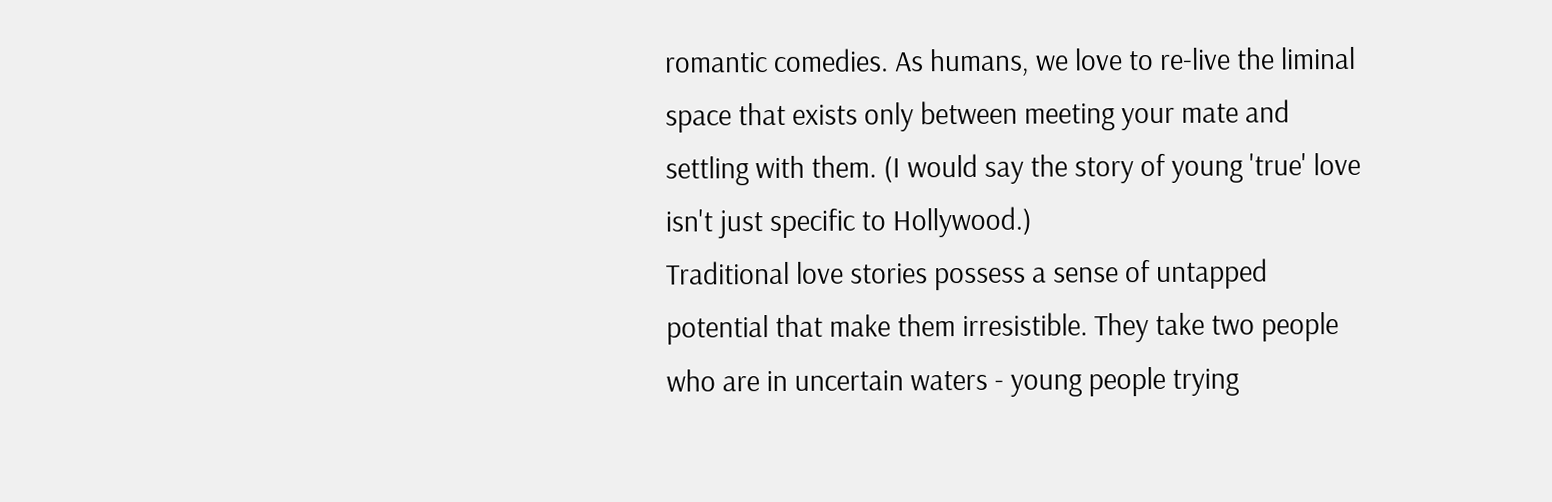romantic comedies. As humans, we love to re-live the liminal space that exists only between meeting your mate and settling with them. (I would say the story of young 'true' love isn't just specific to Hollywood.)
Traditional love stories possess a sense of untapped potential that make them irresistible. They take two people who are in uncertain waters - young people trying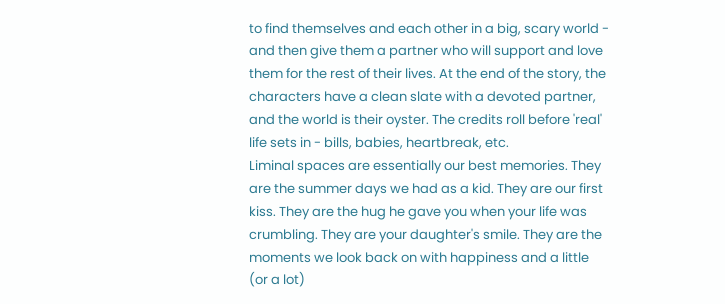to find themselves and each other in a big, scary world - and then give them a partner who will support and love them for the rest of their lives. At the end of the story, the characters have a clean slate with a devoted partner, and the world is their oyster. The credits roll before 'real' life sets in - bills, babies, heartbreak, etc.
Liminal spaces are essentially our best memories. They are the summer days we had as a kid. They are our first kiss. They are the hug he gave you when your life was crumbling. They are your daughter's smile. They are the moments we look back on with happiness and a little (or a lot)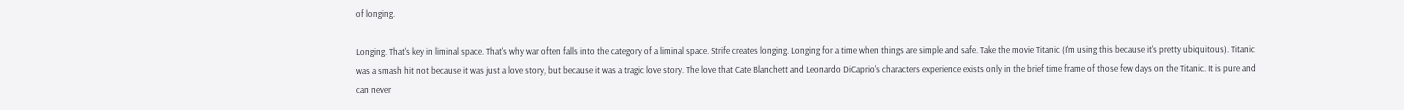of longing.

Longing. That's key in liminal space. That's why war often falls into the category of a liminal space. Strife creates longing. Longing for a time when things are simple and safe. Take the movie Titanic (I'm using this because it's pretty ubiquitous). Titanic was a smash hit not because it was just a love story, but because it was a tragic love story. The love that Cate Blanchett and Leonardo DiCaprio's characters experience exists only in the brief time frame of those few days on the Titanic. It is pure and can never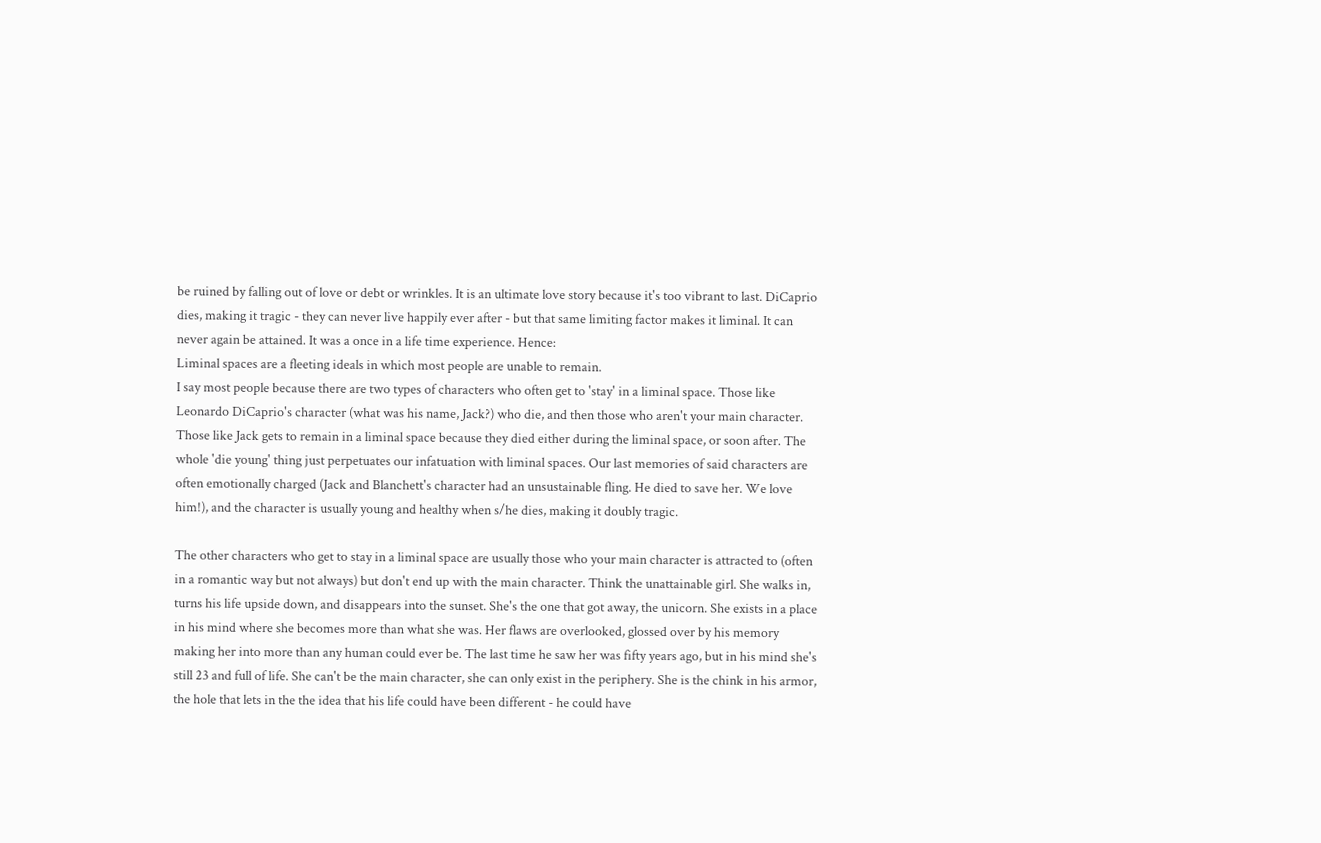be ruined by falling out of love or debt or wrinkles. It is an ultimate love story because it's too vibrant to last. DiCaprio dies, making it tragic - they can never live happily ever after - but that same limiting factor makes it liminal. It can never again be attained. It was a once in a life time experience. Hence:
Liminal spaces are a fleeting ideals in which most people are unable to remain.
I say most people because there are two types of characters who often get to 'stay' in a liminal space. Those like Leonardo DiCaprio's character (what was his name, Jack?) who die, and then those who aren't your main character.
Those like Jack gets to remain in a liminal space because they died either during the liminal space, or soon after. The whole 'die young' thing just perpetuates our infatuation with liminal spaces. Our last memories of said characters are often emotionally charged (Jack and Blanchett's character had an unsustainable fling. He died to save her. We love him!), and the character is usually young and healthy when s/he dies, making it doubly tragic.

The other characters who get to stay in a liminal space are usually those who your main character is attracted to (often in a romantic way but not always) but don't end up with the main character. Think the unattainable girl. She walks in, turns his life upside down, and disappears into the sunset. She's the one that got away, the unicorn. She exists in a place in his mind where she becomes more than what she was. Her flaws are overlooked, glossed over by his memory making her into more than any human could ever be. The last time he saw her was fifty years ago, but in his mind she's still 23 and full of life. She can't be the main character, she can only exist in the periphery. She is the chink in his armor, the hole that lets in the the idea that his life could have been different - he could have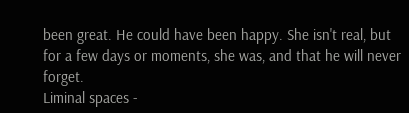been great. He could have been happy. She isn't real, but for a few days or moments, she was, and that he will never forget.
Liminal spaces -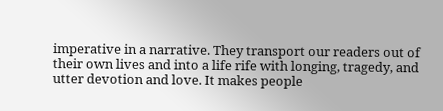imperative in a narrative. They transport our readers out of their own lives and into a life rife with longing, tragedy, and utter devotion and love. It makes people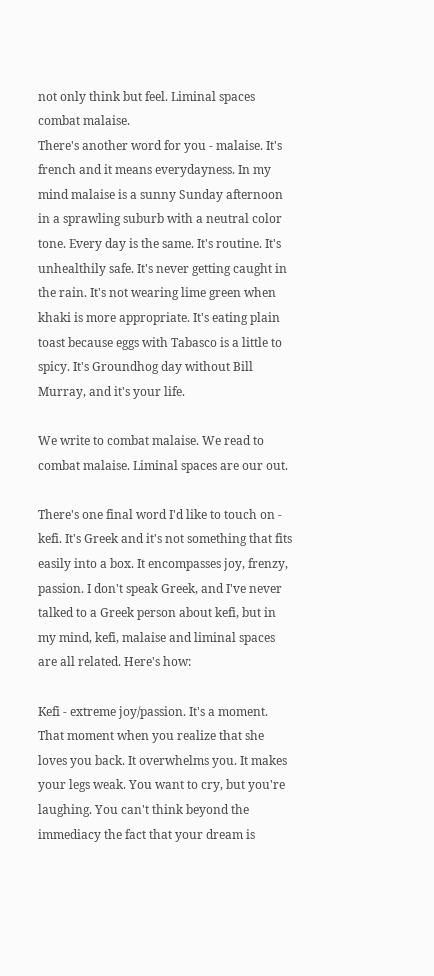not only think but feel. Liminal spaces combat malaise.
There's another word for you - malaise. It's french and it means everydayness. In my mind malaise is a sunny Sunday afternoon in a sprawling suburb with a neutral color tone. Every day is the same. It's routine. It's unhealthily safe. It's never getting caught in the rain. It's not wearing lime green when khaki is more appropriate. It's eating plain toast because eggs with Tabasco is a little to spicy. It's Groundhog day without Bill Murray, and it's your life.

We write to combat malaise. We read to combat malaise. Liminal spaces are our out.

There's one final word I'd like to touch on - kefi. It's Greek and it's not something that fits easily into a box. It encompasses joy, frenzy, passion. I don't speak Greek, and I've never talked to a Greek person about kefi, but in my mind, kefi, malaise and liminal spaces are all related. Here's how:

Kefi - extreme joy/passion. It's a moment. That moment when you realize that she loves you back. It overwhelms you. It makes your legs weak. You want to cry, but you're laughing. You can't think beyond the immediacy the fact that your dream is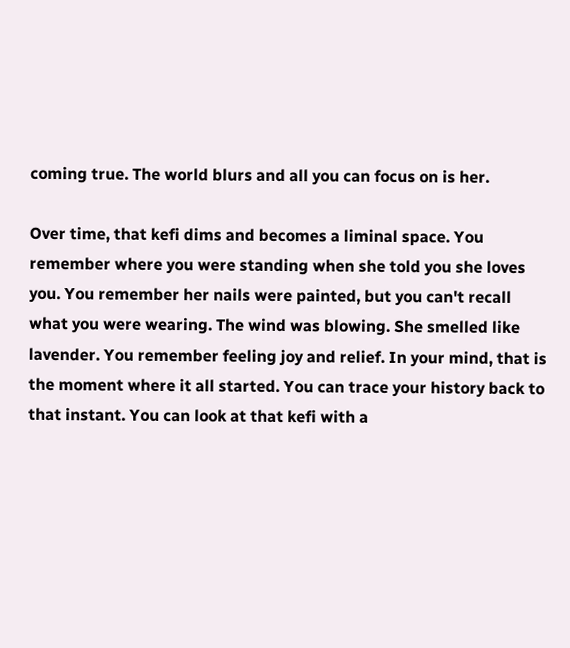coming true. The world blurs and all you can focus on is her.

Over time, that kefi dims and becomes a liminal space. You remember where you were standing when she told you she loves you. You remember her nails were painted, but you can't recall what you were wearing. The wind was blowing. She smelled like lavender. You remember feeling joy and relief. In your mind, that is the moment where it all started. You can trace your history back to that instant. You can look at that kefi with a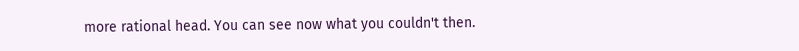more rational head. You can see now what you couldn't then.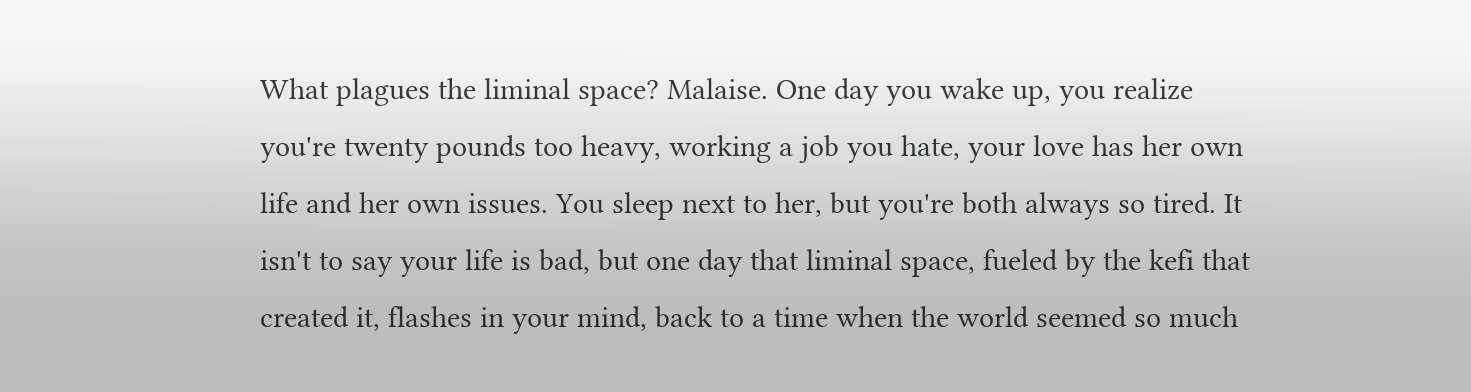What plagues the liminal space? Malaise. One day you wake up, you realize you're twenty pounds too heavy, working a job you hate, your love has her own life and her own issues. You sleep next to her, but you're both always so tired. It isn't to say your life is bad, but one day that liminal space, fueled by the kefi that created it, flashes in your mind, back to a time when the world seemed so much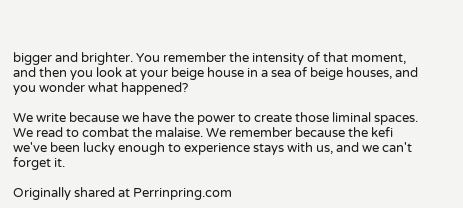bigger and brighter. You remember the intensity of that moment, and then you look at your beige house in a sea of beige houses, and you wonder what happened?

We write because we have the power to create those liminal spaces. We read to combat the malaise. We remember because the kefi we've been lucky enough to experience stays with us, and we can't forget it.

Originally shared at Perrinpring.com